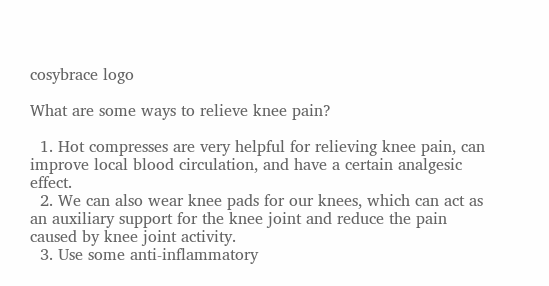cosybrace logo

What are some ways to relieve knee pain?

  1. Hot compresses are very helpful for relieving knee pain, can improve local blood circulation, and have a certain analgesic effect.
  2. We can also wear knee pads for our knees, which can act as an auxiliary support for the knee joint and reduce the pain caused by knee joint activity.
  3. Use some anti-inflammatory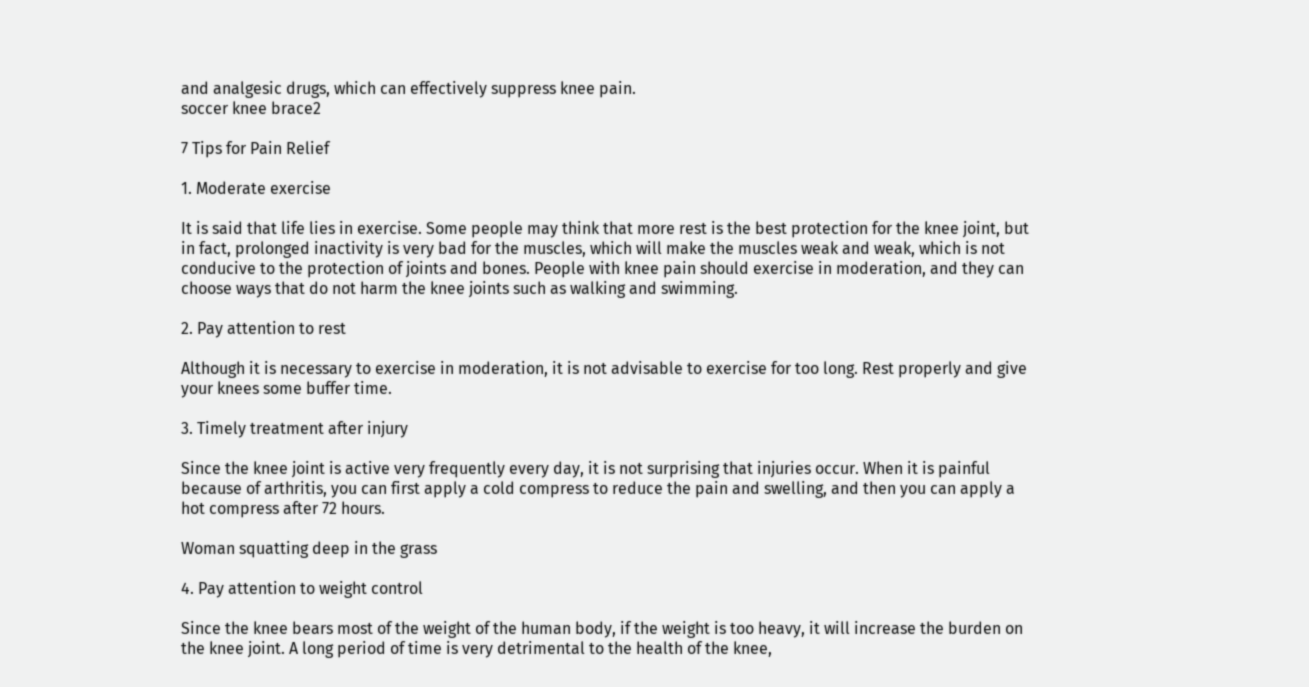and analgesic drugs, which can effectively suppress knee pain.
soccer knee brace2

7 Tips for Pain Relief

1. Moderate exercise

It is said that life lies in exercise. Some people may think that more rest is the best protection for the knee joint, but in fact, prolonged inactivity is very bad for the muscles, which will make the muscles weak and weak, which is not conducive to the protection of joints and bones. People with knee pain should exercise in moderation, and they can choose ways that do not harm the knee joints such as walking and swimming.

2. Pay attention to rest

Although it is necessary to exercise in moderation, it is not advisable to exercise for too long. Rest properly and give your knees some buffer time.

3. Timely treatment after injury

Since the knee joint is active very frequently every day, it is not surprising that injuries occur. When it is painful because of arthritis, you can first apply a cold compress to reduce the pain and swelling, and then you can apply a hot compress after 72 hours.

Woman squatting deep in the grass

4. Pay attention to weight control

Since the knee bears most of the weight of the human body, if the weight is too heavy, it will increase the burden on the knee joint. A long period of time is very detrimental to the health of the knee,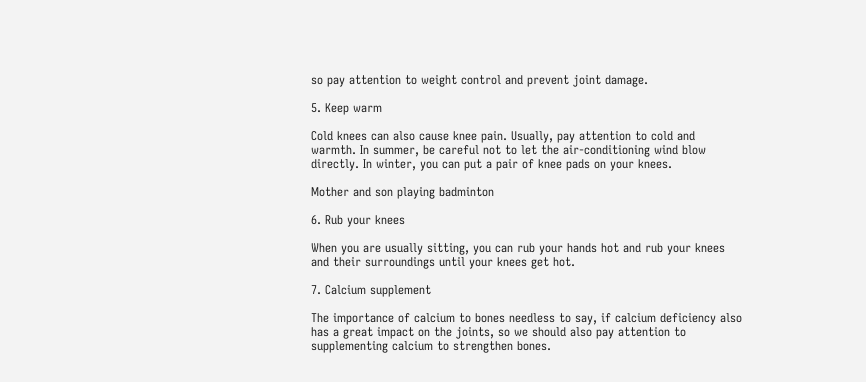so pay attention to weight control and prevent joint damage.

5. Keep warm

Cold knees can also cause knee pain. Usually, pay attention to cold and warmth. In summer, be careful not to let the air-conditioning wind blow directly. In winter, you can put a pair of knee pads on your knees.

Mother and son playing badminton

6. Rub your knees

When you are usually sitting, you can rub your hands hot and rub your knees and their surroundings until your knees get hot.

7. Calcium supplement

The importance of calcium to bones needless to say, if calcium deficiency also has a great impact on the joints, so we should also pay attention to supplementing calcium to strengthen bones.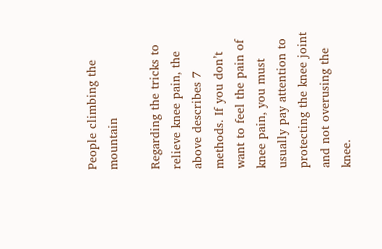People climbing the mountain

Regarding the tricks to relieve knee pain, the above describes 7 methods. If you don’t want to feel the pain of knee pain, you must usually pay attention to protecting the knee joint and not overusing the knee.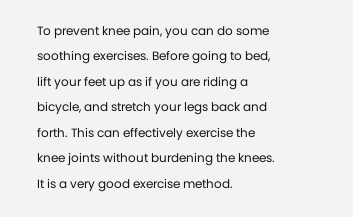To prevent knee pain, you can do some soothing exercises. Before going to bed, lift your feet up as if you are riding a bicycle, and stretch your legs back and forth. This can effectively exercise the knee joints without burdening the knees. It is a very good exercise method.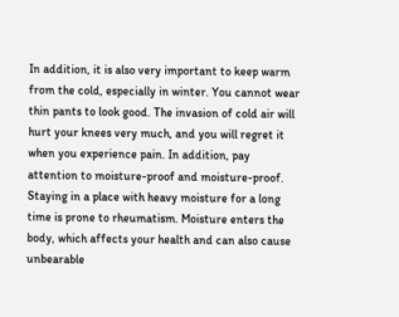In addition, it is also very important to keep warm from the cold, especially in winter. You cannot wear thin pants to look good. The invasion of cold air will hurt your knees very much, and you will regret it when you experience pain. In addition, pay attention to moisture-proof and moisture-proof. Staying in a place with heavy moisture for a long time is prone to rheumatism. Moisture enters the body, which affects your health and can also cause unbearable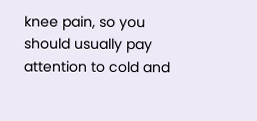knee pain, so you should usually pay attention to cold and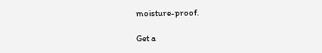moisture-proof.

Get a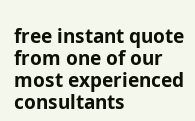free instant quote from one of our most experienced consultants